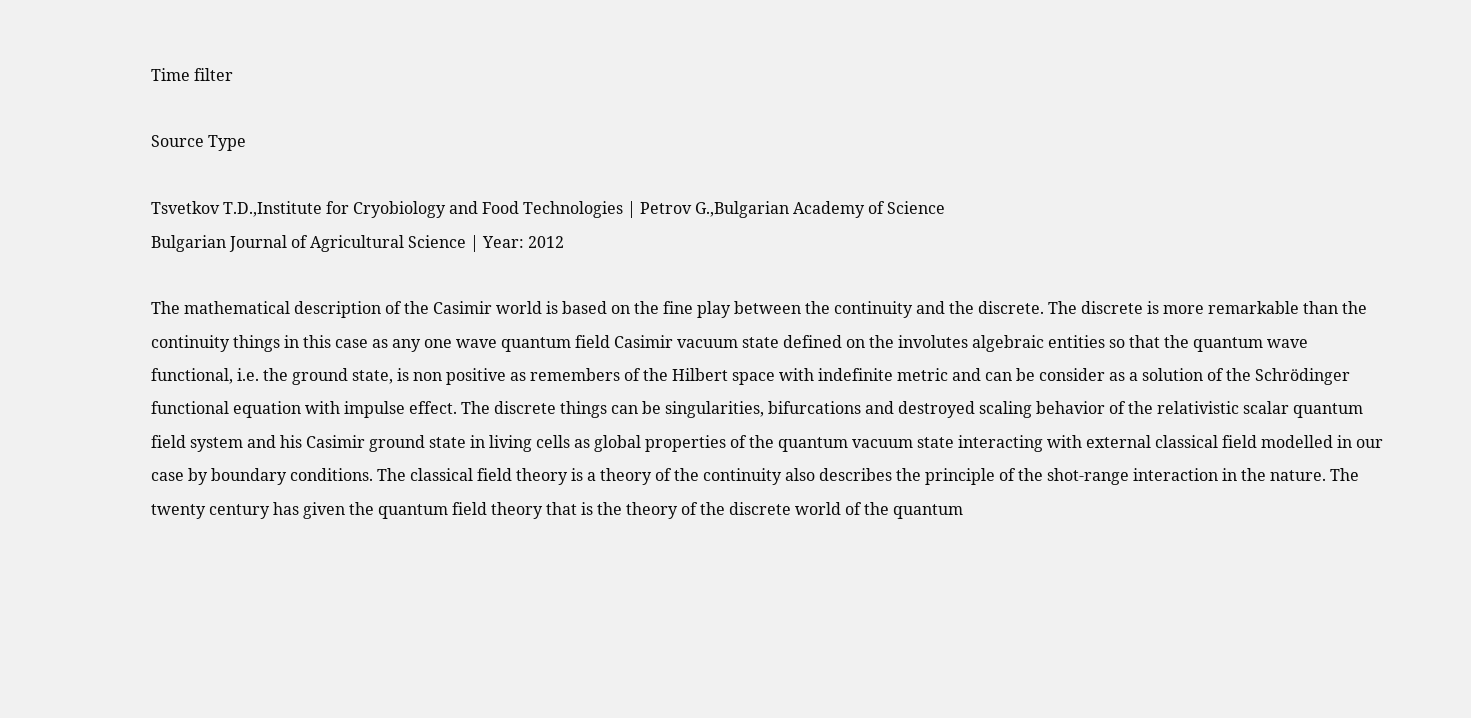Time filter

Source Type

Tsvetkov T.D.,Institute for Cryobiology and Food Technologies | Petrov G.,Bulgarian Academy of Science
Bulgarian Journal of Agricultural Science | Year: 2012

The mathematical description of the Casimir world is based on the fine play between the continuity and the discrete. The discrete is more remarkable than the continuity things in this case as any one wave quantum field Casimir vacuum state defined on the involutes algebraic entities so that the quantum wave functional, i.e. the ground state, is non positive as remembers of the Hilbert space with indefinite metric and can be consider as a solution of the Schrödinger functional equation with impulse effect. The discrete things can be singularities, bifurcations and destroyed scaling behavior of the relativistic scalar quantum field system and his Casimir ground state in living cells as global properties of the quantum vacuum state interacting with external classical field modelled in our case by boundary conditions. The classical field theory is a theory of the continuity also describes the principle of the shot-range interaction in the nature. The twenty century has given the quantum field theory that is the theory of the discrete world of the quantum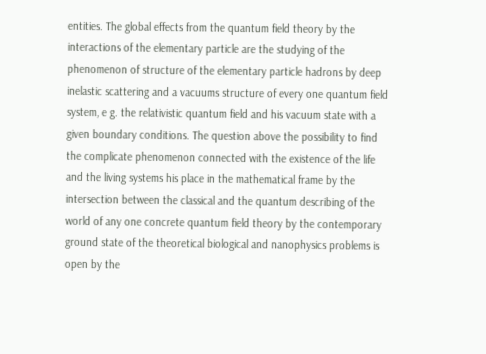entities. The global effects from the quantum field theory by the interactions of the elementary particle are the studying of the phenomenon of structure of the elementary particle hadrons by deep inelastic scattering and a vacuums structure of every one quantum field system, e g. the relativistic quantum field and his vacuum state with a given boundary conditions. The question above the possibility to find the complicate phenomenon connected with the existence of the life and the living systems his place in the mathematical frame by the intersection between the classical and the quantum describing of the world of any one concrete quantum field theory by the contemporary ground state of the theoretical biological and nanophysics problems is open by the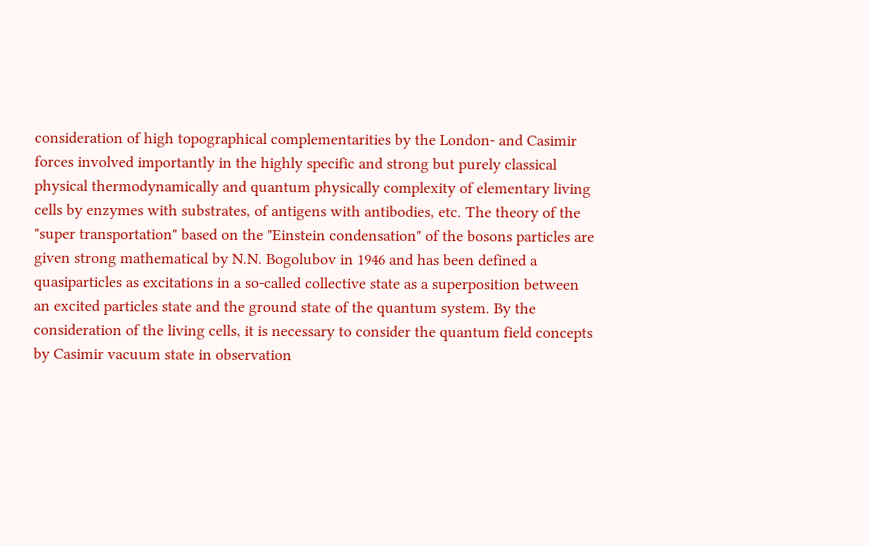consideration of high topographical complementarities by the London- and Casimir forces involved importantly in the highly specific and strong but purely classical physical thermodynamically and quantum physically complexity of elementary living cells by enzymes with substrates, of antigens with antibodies, etc. The theory of the "super transportation" based on the "Einstein condensation" of the bosons particles are given strong mathematical by N.N. Bogolubov in 1946 and has been defined a quasiparticles as excitations in a so-called collective state as a superposition between an excited particles state and the ground state of the quantum system. By the consideration of the living cells, it is necessary to consider the quantum field concepts by Casimir vacuum state in observation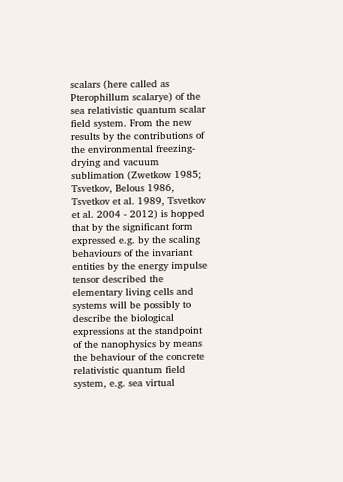scalars (here called as Pterophillum scalarye) of the sea relativistic quantum scalar field system. From the new results by the contributions of the environmental freezing-drying and vacuum sublimation (Zwetkow 1985; Tsvetkov, Belous 1986, Tsvetkov et al. 1989, Tsvetkov et al. 2004 - 2012) is hopped that by the significant form expressed e.g. by the scaling behaviours of the invariant entities by the energy impulse tensor described the elementary living cells and systems will be possibly to describe the biological expressions at the standpoint of the nanophysics by means the behaviour of the concrete relativistic quantum field system, e.g. sea virtual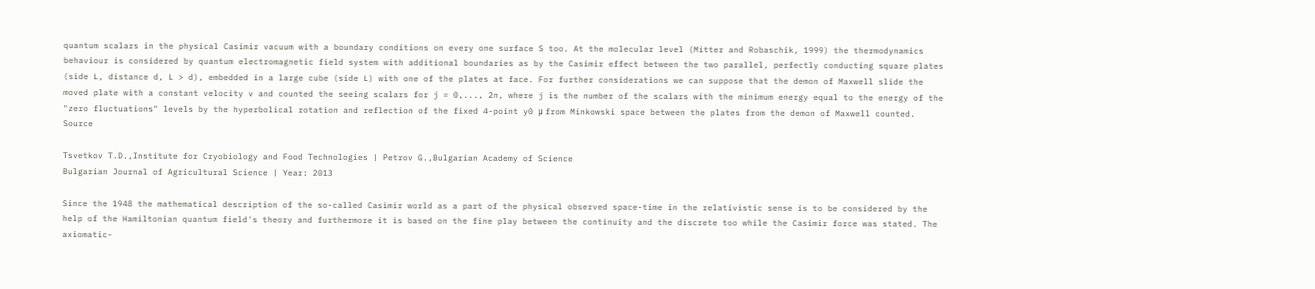quantum scalars in the physical Casimir vacuum with a boundary conditions on every one surface S too. At the molecular level (Mitter and Robaschik, 1999) the thermodynamics behaviour is considered by quantum electromagnetic field system with additional boundaries as by the Casimir effect between the two parallel, perfectly conducting square plates (side L, distance d, L > d), embedded in a large cube (side L) with one of the plates at face. For further considerations we can suppose that the demon of Maxwell slide the moved plate with a constant velocity v and counted the seeing scalars for j = 0,..., 2n, where j is the number of the scalars with the minimum energy equal to the energy of the "zero fluctuations" levels by the hyperbolical rotation and reflection of the fixed 4-point y0 μ from Minkowski space between the plates from the demon of Maxwell counted. Source

Tsvetkov T.D.,Institute for Cryobiology and Food Technologies | Petrov G.,Bulgarian Academy of Science
Bulgarian Journal of Agricultural Science | Year: 2013

Since the 1948 the mathematical description of the so-called Casimir world as a part of the physical observed space-time in the relativistic sense is to be considered by the help of the Hamiltonian quantum field's theory and furthermore it is based on the fine play between the continuity and the discrete too while the Casimir force was stated. The axiomatic-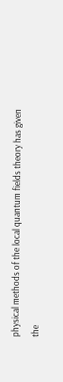physical methods of the local quantum fields theory has given the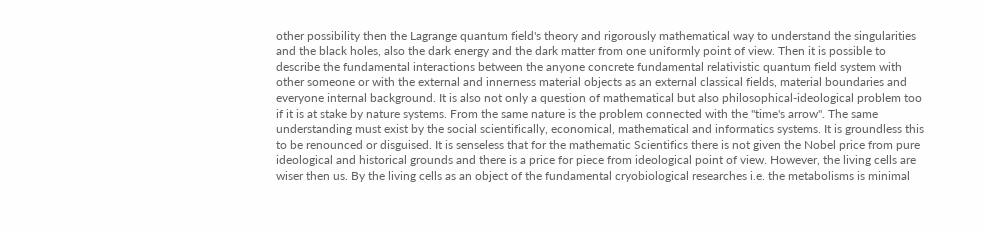other possibility then the Lagrange quantum field's theory and rigorously mathematical way to understand the singularities and the black holes, also the dark energy and the dark matter from one uniformly point of view. Then it is possible to describe the fundamental interactions between the anyone concrete fundamental relativistic quantum field system with other someone or with the external and innerness material objects as an external classical fields, material boundaries and everyone internal background. It is also not only a question of mathematical but also philosophical-ideological problem too if it is at stake by nature systems. From the same nature is the problem connected with the "time's arrow". The same understanding must exist by the social scientifically, economical, mathematical and informatics systems. It is groundless this to be renounced or disguised. It is senseless that for the mathematic Scientifics there is not given the Nobel price from pure ideological and historical grounds and there is a price for piece from ideological point of view. However, the living cells are wiser then us. By the living cells as an object of the fundamental cryobiological researches i.e. the metabolisms is minimal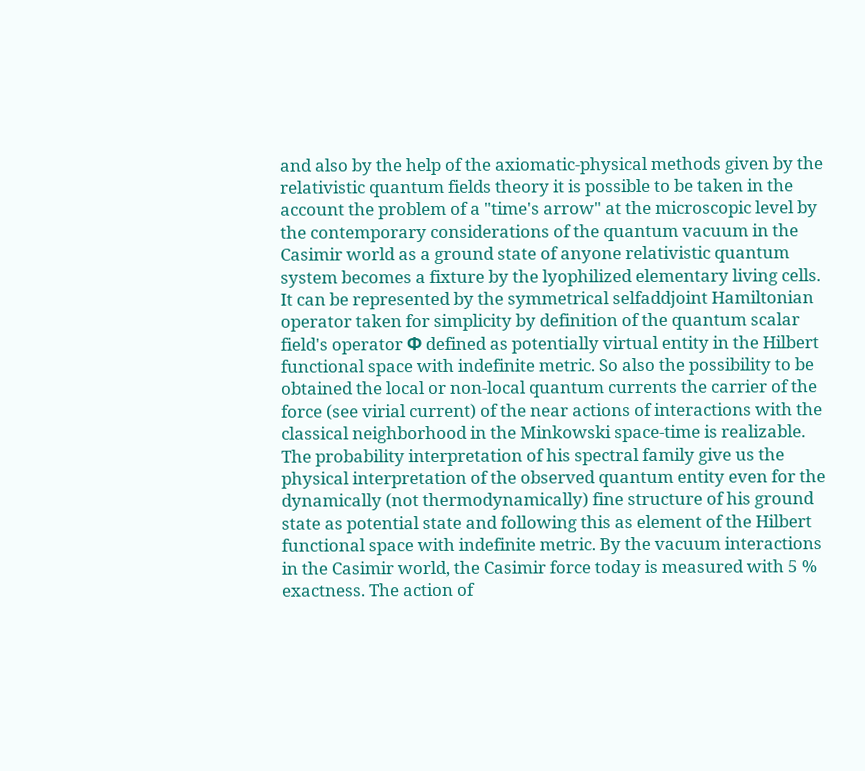and also by the help of the axiomatic-physical methods given by the relativistic quantum fields theory it is possible to be taken in the account the problem of a "time's arrow" at the microscopic level by the contemporary considerations of the quantum vacuum in the Casimir world as a ground state of anyone relativistic quantum system becomes a fixture by the lyophilized elementary living cells. It can be represented by the symmetrical selfaddjoint Hamiltonian operator taken for simplicity by definition of the quantum scalar field's operator Φ defined as potentially virtual entity in the Hilbert functional space with indefinite metric. So also the possibility to be obtained the local or non-local quantum currents the carrier of the force (see virial current) of the near actions of interactions with the classical neighborhood in the Minkowski space-time is realizable. The probability interpretation of his spectral family give us the physical interpretation of the observed quantum entity even for the dynamically (not thermodynamically) fine structure of his ground state as potential state and following this as element of the Hilbert functional space with indefinite metric. By the vacuum interactions in the Casimir world, the Casimir force today is measured with 5 % exactness. The action of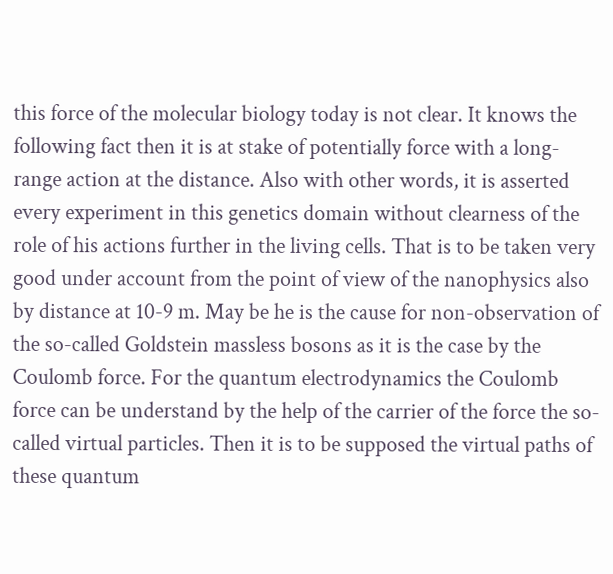this force of the molecular biology today is not clear. It knows the following fact then it is at stake of potentially force with a long-range action at the distance. Also with other words, it is asserted every experiment in this genetics domain without clearness of the role of his actions further in the living cells. That is to be taken very good under account from the point of view of the nanophysics also by distance at 10-9 m. May be he is the cause for non-observation of the so-called Goldstein massless bosons as it is the case by the Coulomb force. For the quantum electrodynamics the Coulomb force can be understand by the help of the carrier of the force the so-called virtual particles. Then it is to be supposed the virtual paths of these quantum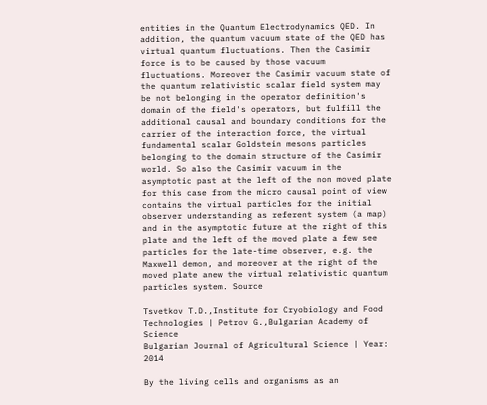entities in the Quantum Electrodynamics QED. In addition, the quantum vacuum state of the QED has virtual quantum fluctuations. Then the Casimir force is to be caused by those vacuum fluctuations. Moreover the Casimir vacuum state of the quantum relativistic scalar field system may be not belonging in the operator definition's domain of the field's operators, but fulfill the additional causal and boundary conditions for the carrier of the interaction force, the virtual fundamental scalar Goldstein mesons particles belonging to the domain structure of the Casimir world. So also the Casimir vacuum in the asymptotic past at the left of the non moved plate for this case from the micro causal point of view contains the virtual particles for the initial observer understanding as referent system (a map) and in the asymptotic future at the right of this plate and the left of the moved plate a few see particles for the late-time observer, e.g. the Maxwell demon, and moreover at the right of the moved plate anew the virtual relativistic quantum particles system. Source

Tsvetkov T.D.,Institute for Cryobiology and Food Technologies | Petrov G.,Bulgarian Academy of Science
Bulgarian Journal of Agricultural Science | Year: 2014

By the living cells and organisms as an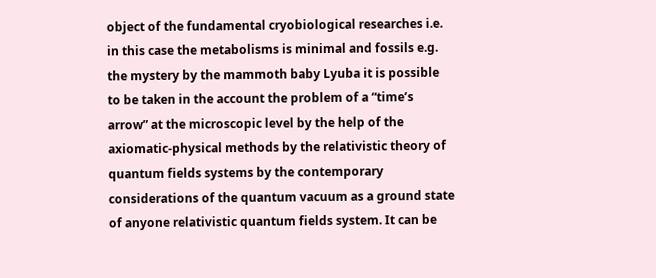object of the fundamental cryobiological researches i.e. in this case the metabolisms is minimal and fossils e.g. the mystery by the mammoth baby Lyuba it is possible to be taken in the account the problem of a “time’s arrow” at the microscopic level by the help of the axiomatic-physical methods by the relativistic theory of quantum fields systems by the contemporary considerations of the quantum vacuum as a ground state of anyone relativistic quantum fields system. It can be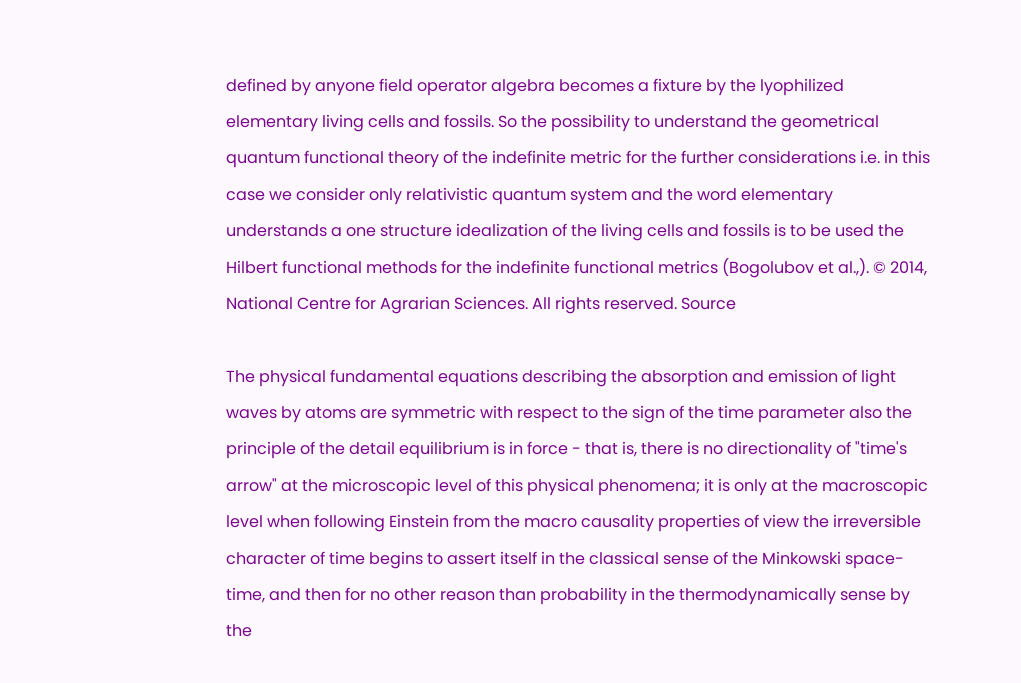defined by anyone field operator algebra becomes a fixture by the lyophilized elementary living cells and fossils. So the possibility to understand the geometrical quantum functional theory of the indefinite metric for the further considerations i.e. in this case we consider only relativistic quantum system and the word elementary understands a one structure idealization of the living cells and fossils is to be used the Hilbert functional methods for the indefinite functional metrics (Bogolubov et al.,). © 2014, National Centre for Agrarian Sciences. All rights reserved. Source

The physical fundamental equations describing the absorption and emission of light waves by atoms are symmetric with respect to the sign of the time parameter also the principle of the detail equilibrium is in force - that is, there is no directionality of "time's arrow" at the microscopic level of this physical phenomena; it is only at the macroscopic level when following Einstein from the macro causality properties of view the irreversible character of time begins to assert itself in the classical sense of the Minkowski space-time, and then for no other reason than probability in the thermodynamically sense by the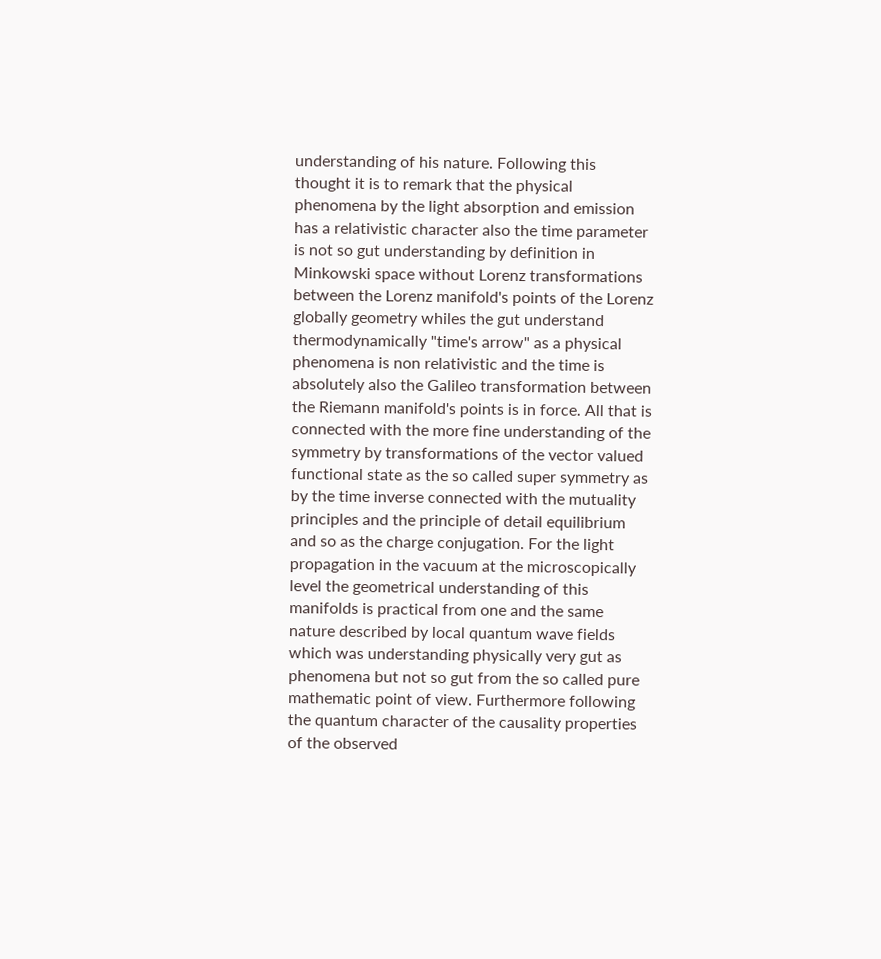understanding of his nature. Following this thought it is to remark that the physical phenomena by the light absorption and emission has a relativistic character also the time parameter is not so gut understanding by definition in Minkowski space without Lorenz transformations between the Lorenz manifold's points of the Lorenz globally geometry whiles the gut understand thermodynamically "time's arrow" as a physical phenomena is non relativistic and the time is absolutely also the Galileo transformation between the Riemann manifold's points is in force. All that is connected with the more fine understanding of the symmetry by transformations of the vector valued functional state as the so called super symmetry as by the time inverse connected with the mutuality principles and the principle of detail equilibrium and so as the charge conjugation. For the light propagation in the vacuum at the microscopically level the geometrical understanding of this manifolds is practical from one and the same nature described by local quantum wave fields which was understanding physically very gut as phenomena but not so gut from the so called pure mathematic point of view. Furthermore following the quantum character of the causality properties of the observed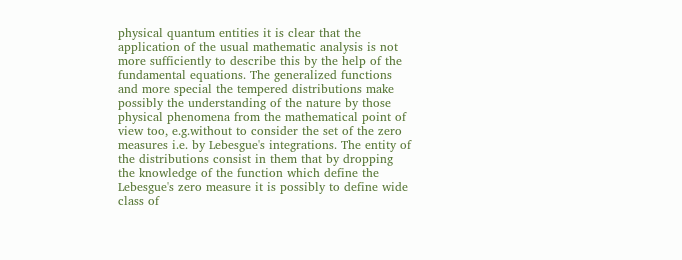physical quantum entities it is clear that the application of the usual mathematic analysis is not more sufficiently to describe this by the help of the fundamental equations. The generalized functions and more special the tempered distributions make possibly the understanding of the nature by those physical phenomena from the mathematical point of view too, e.g.without to consider the set of the zero measures i.e. by Lebesgue's integrations. The entity of the distributions consist in them that by dropping the knowledge of the function which define the Lebesgue's zero measure it is possibly to define wide class of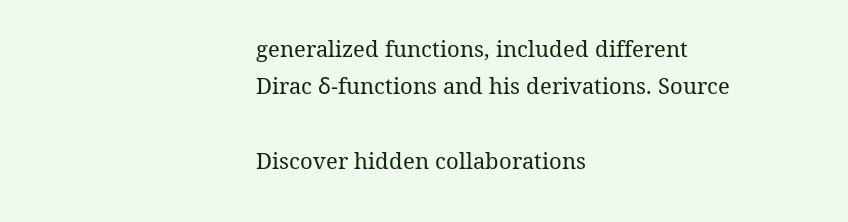generalized functions, included different Dirac δ-functions and his derivations. Source

Discover hidden collaborations